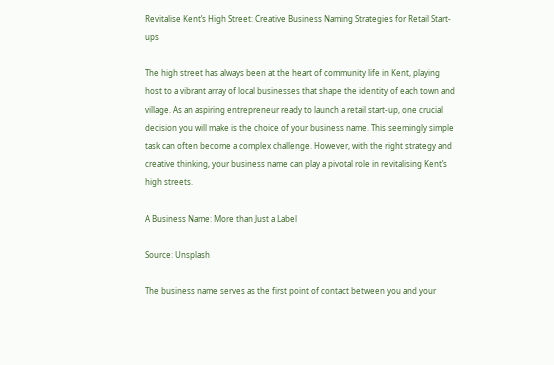Revitalise Kent’s High Street: Creative Business Naming Strategies for Retail Start-ups

The high street has always been at the heart of community life in Kent, playing host to a vibrant array of local businesses that shape the identity of each town and village. As an aspiring entrepreneur ready to launch a retail start-up, one crucial decision you will make is the choice of your business name. This seemingly simple task can often become a complex challenge. However, with the right strategy and creative thinking, your business name can play a pivotal role in revitalising Kent’s high streets.

A Business Name: More than Just a Label

Source: Unsplash

The business name serves as the first point of contact between you and your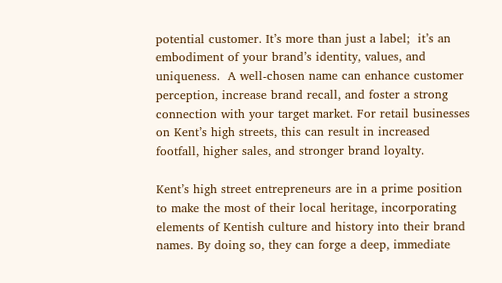potential customer. It’s more than just a label;  it’s an embodiment of your brand’s identity, values, and uniqueness.  A well-chosen name can enhance customer perception, increase brand recall, and foster a strong connection with your target market. For retail businesses on Kent’s high streets, this can result in increased footfall, higher sales, and stronger brand loyalty.

Kent’s high street entrepreneurs are in a prime position to make the most of their local heritage, incorporating elements of Kentish culture and history into their brand names. By doing so, they can forge a deep, immediate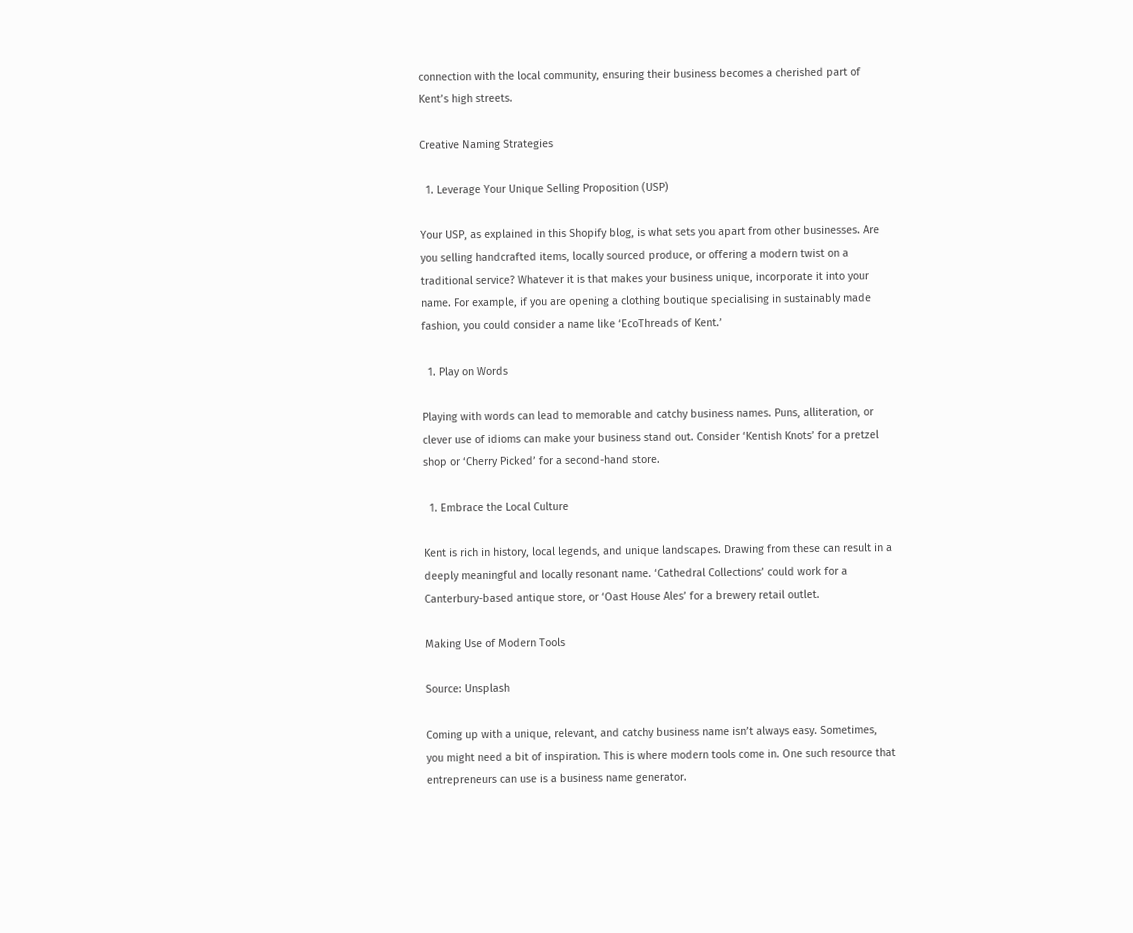connection with the local community, ensuring their business becomes a cherished part of Kent’s high streets.

Creative Naming Strategies

  1. Leverage Your Unique Selling Proposition (USP)

Your USP, as explained in this Shopify blog, is what sets you apart from other businesses. Are you selling handcrafted items, locally sourced produce, or offering a modern twist on a traditional service? Whatever it is that makes your business unique, incorporate it into your name. For example, if you are opening a clothing boutique specialising in sustainably made fashion, you could consider a name like ‘EcoThreads of Kent.’

  1. Play on Words

Playing with words can lead to memorable and catchy business names. Puns, alliteration, or clever use of idioms can make your business stand out. Consider ‘Kentish Knots’ for a pretzel shop or ‘Cherry Picked’ for a second-hand store.

  1. Embrace the Local Culture

Kent is rich in history, local legends, and unique landscapes. Drawing from these can result in a deeply meaningful and locally resonant name. ‘Cathedral Collections’ could work for a Canterbury-based antique store, or ‘Oast House Ales’ for a brewery retail outlet.

Making Use of Modern Tools

Source: Unsplash

Coming up with a unique, relevant, and catchy business name isn’t always easy. Sometimes, you might need a bit of inspiration. This is where modern tools come in. One such resource that entrepreneurs can use is a business name generator.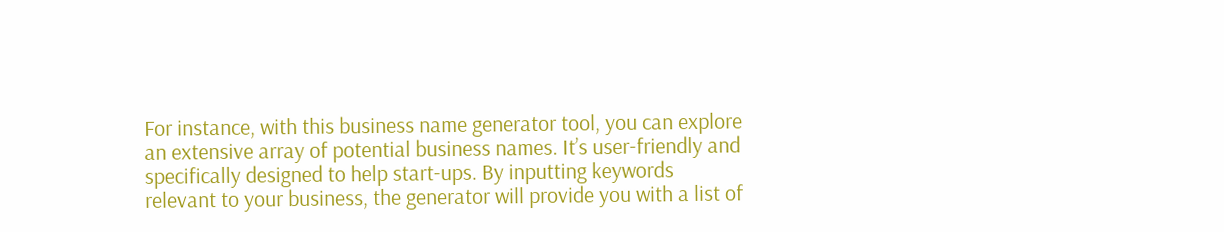For instance, with this business name generator tool, you can explore an extensive array of potential business names. It’s user-friendly and specifically designed to help start-ups. By inputting keywords relevant to your business, the generator will provide you with a list of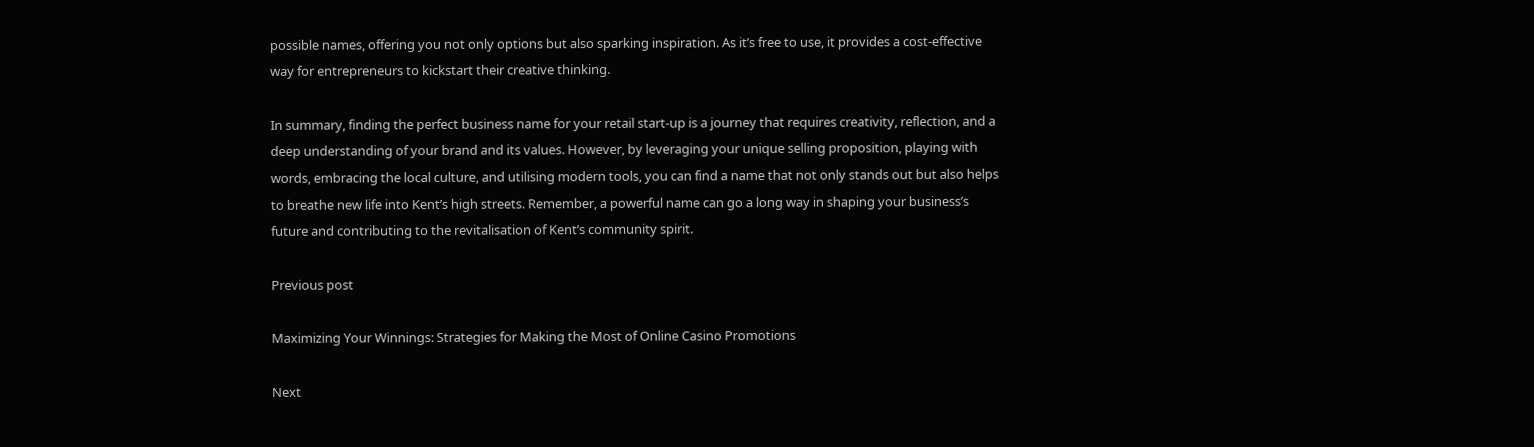possible names, offering you not only options but also sparking inspiration. As it’s free to use, it provides a cost-effective way for entrepreneurs to kickstart their creative thinking.

In summary, finding the perfect business name for your retail start-up is a journey that requires creativity, reflection, and a deep understanding of your brand and its values. However, by leveraging your unique selling proposition, playing with words, embracing the local culture, and utilising modern tools, you can find a name that not only stands out but also helps to breathe new life into Kent’s high streets. Remember, a powerful name can go a long way in shaping your business’s future and contributing to the revitalisation of Kent’s community spirit.

Previous post

Maximizing Your Winnings: Strategies for Making the Most of Online Casino Promotions

Next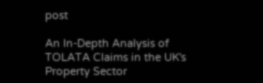post

An In-Depth Analysis of TOLATA Claims in the UK's Property Sector